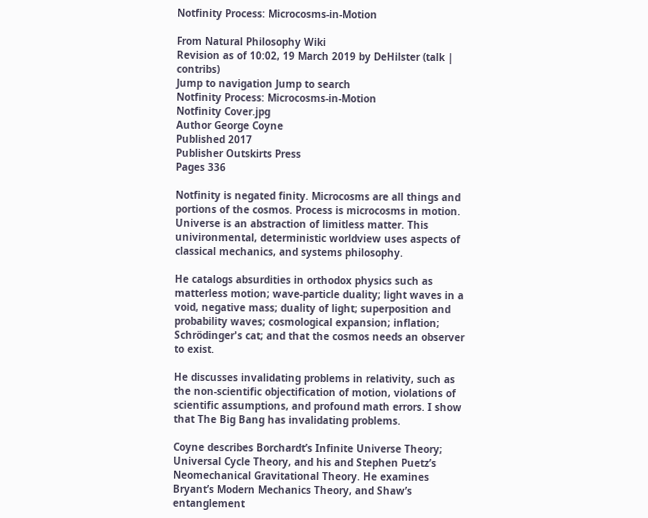Notfinity Process: Microcosms-in-Motion

From Natural Philosophy Wiki
Revision as of 10:02, 19 March 2019 by DeHilster (talk | contribs)
Jump to navigation Jump to search
Notfinity Process: Microcosms-in-Motion
Notfinity Cover.jpg
Author George Coyne
Published 2017
Publisher Outskirts Press
Pages 336

Notfinity is negated finity. Microcosms are all things and portions of the cosmos. Process is microcosms in motion. Universe is an abstraction of limitless matter. This univironmental, deterministic worldview uses aspects of classical mechanics, and systems philosophy.

He catalogs absurdities in orthodox physics such as matterless motion; wave-particle duality; light waves in a void, negative mass; duality of light; superposition and probability waves; cosmological expansion; inflation; Schrödinger's cat; and that the cosmos needs an observer to exist.

He discusses invalidating problems in relativity, such as the non-scientific objectification of motion, violations of scientific assumptions, and profound math errors. I show that The Big Bang has invalidating problems.

Coyne describes Borchardt’s Infinite Universe Theory; Universal Cycle Theory, and his and Stephen Puetz’s Neomechanical Gravitational Theory. He examines Bryant’s Modern Mechanics Theory, and Shaw’s entanglement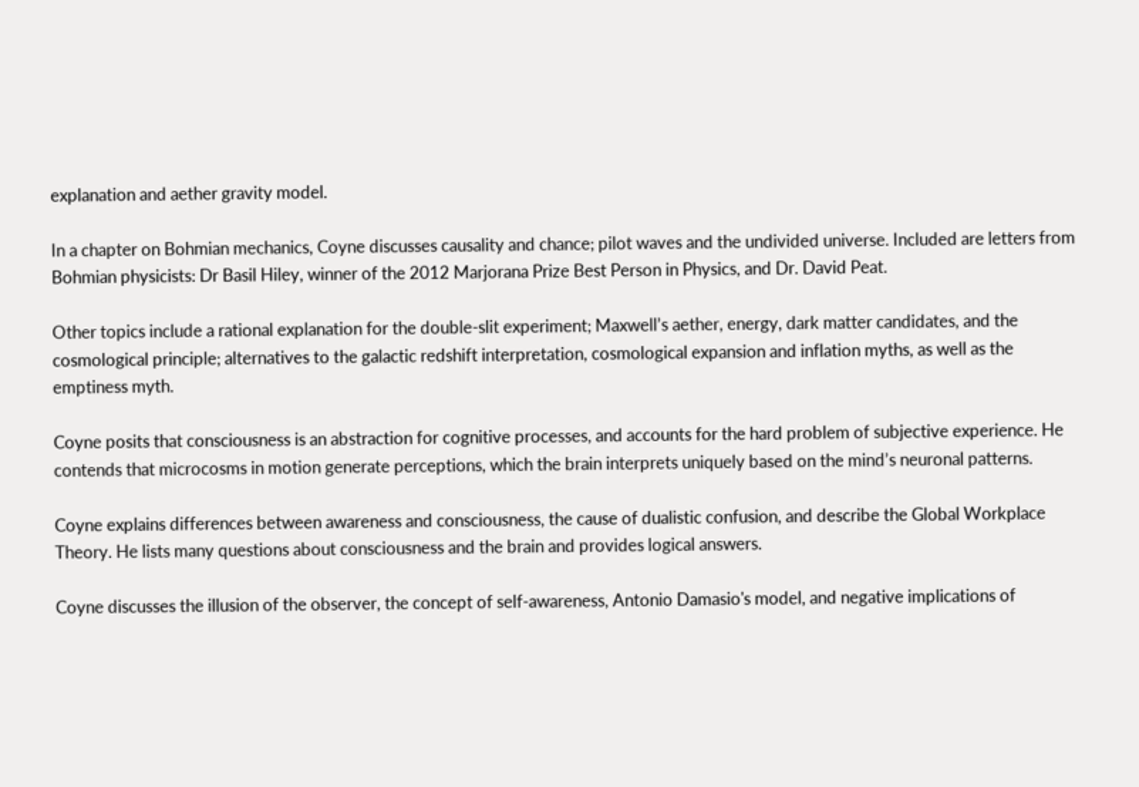explanation and aether gravity model.

In a chapter on Bohmian mechanics, Coyne discusses causality and chance; pilot waves and the undivided universe. Included are letters from Bohmian physicists: Dr Basil Hiley, winner of the 2012 Marjorana Prize Best Person in Physics, and Dr. David Peat.

Other topics include a rational explanation for the double-slit experiment; Maxwell’s aether, energy, dark matter candidates, and the cosmological principle; alternatives to the galactic redshift interpretation, cosmological expansion and inflation myths, as well as the emptiness myth.

Coyne posits that consciousness is an abstraction for cognitive processes, and accounts for the hard problem of subjective experience. He contends that microcosms in motion generate perceptions, which the brain interprets uniquely based on the mind’s neuronal patterns.

Coyne explains differences between awareness and consciousness, the cause of dualistic confusion, and describe the Global Workplace Theory. He lists many questions about consciousness and the brain and provides logical answers.

Coyne discusses the illusion of the observer, the concept of self-awareness, Antonio Damasio's model, and negative implications of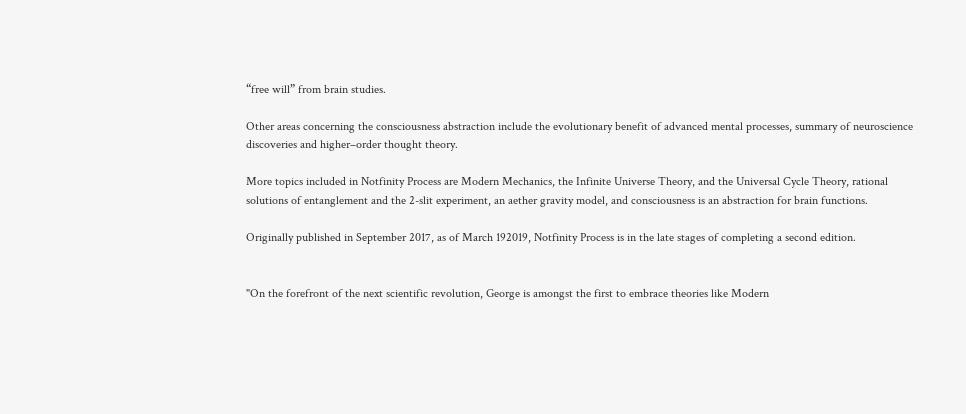“free will” from brain studies.

Other areas concerning the consciousness abstraction include the evolutionary benefit of advanced mental processes, summary of neuroscience discoveries and higher–order thought theory.

More topics included in Notfinity Process are Modern Mechanics, the Infinite Universe Theory, and the Universal Cycle Theory, rational solutions of entanglement and the 2-slit experiment, an aether gravity model, and consciousness is an abstraction for brain functions.

Originally published in September 2017, as of March 192019, Notfinity Process is in the late stages of completing a second edition.


"On the forefront of the next scientific revolution, George is amongst the first to embrace theories like Modern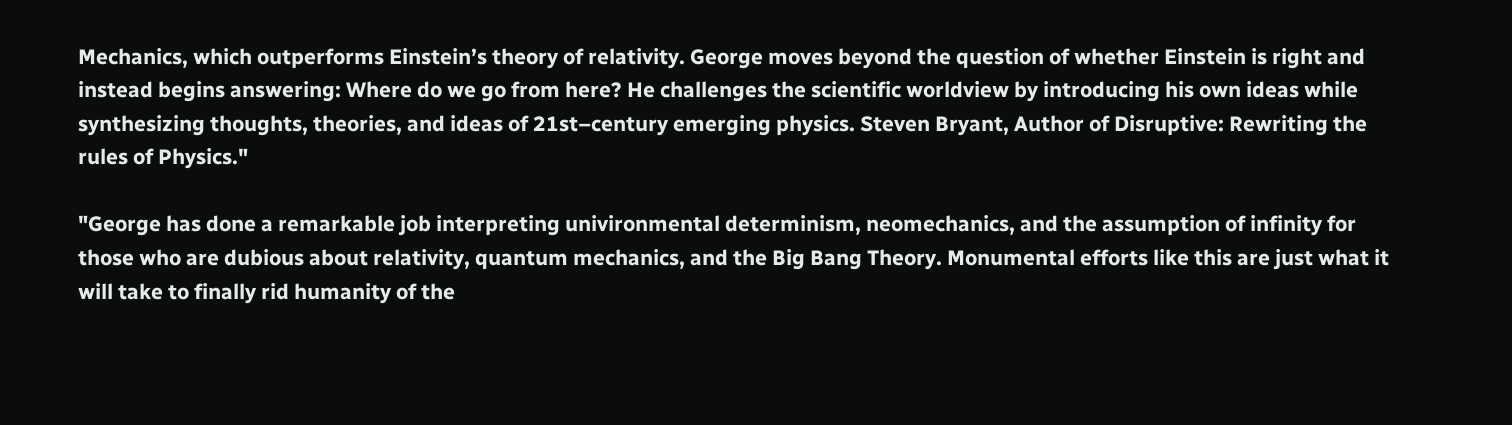Mechanics, which outperforms Einstein’s theory of relativity. George moves beyond the question of whether Einstein is right and instead begins answering: Where do we go from here? He challenges the scientific worldview by introducing his own ideas while synthesizing thoughts, theories, and ideas of 21st–century emerging physics. Steven Bryant, Author of Disruptive: Rewriting the rules of Physics."

"George has done a remarkable job interpreting univironmental determinism, neomechanics, and the assumption of infinity for those who are dubious about relativity, quantum mechanics, and the Big Bang Theory. Monumental efforts like this are just what it will take to finally rid humanity of the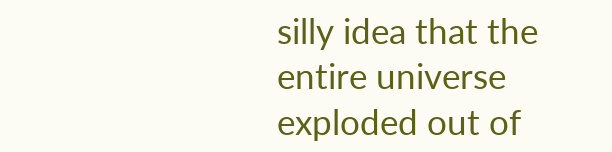silly idea that the entire universe exploded out of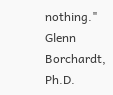nothing." Glenn Borchardt, Ph.D.